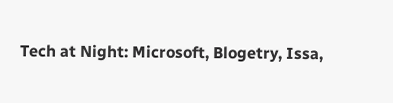Tech at Night: Microsoft, Blogetry, Issa,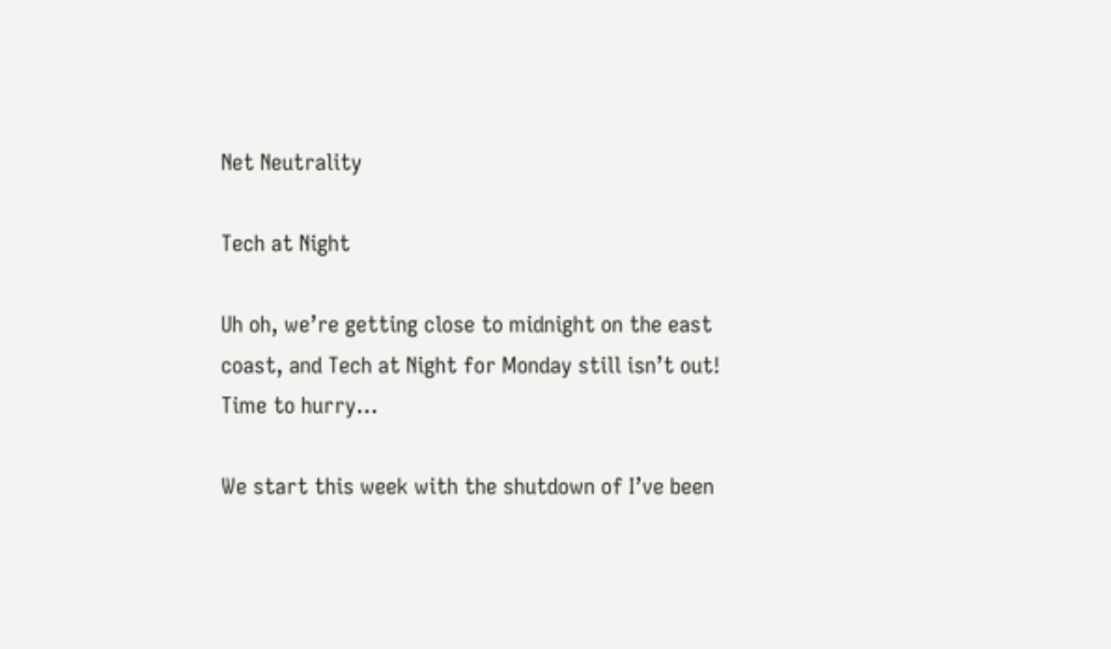Net Neutrality

Tech at Night

Uh oh, we’re getting close to midnight on the east coast, and Tech at Night for Monday still isn’t out! Time to hurry…

We start this week with the shutdown of I’ve been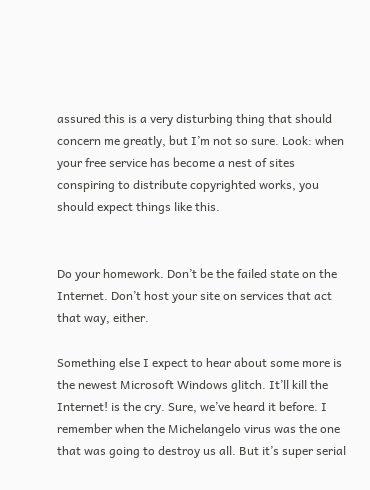assured this is a very disturbing thing that should concern me greatly, but I’m not so sure. Look: when your free service has become a nest of sites conspiring to distribute copyrighted works, you should expect things like this.


Do your homework. Don’t be the failed state on the Internet. Don’t host your site on services that act that way, either.

Something else I expect to hear about some more is the newest Microsoft Windows glitch. It’ll kill the Internet! is the cry. Sure, we’ve heard it before. I remember when the Michelangelo virus was the one that was going to destroy us all. But it’s super serial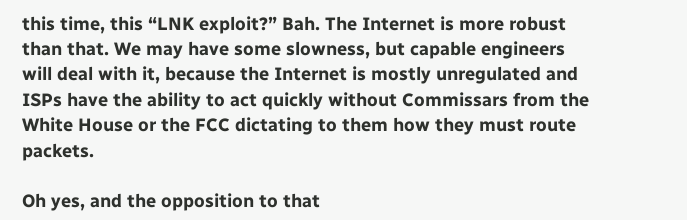this time, this “LNK exploit?” Bah. The Internet is more robust than that. We may have some slowness, but capable engineers will deal with it, because the Internet is mostly unregulated and ISPs have the ability to act quickly without Commissars from the White House or the FCC dictating to them how they must route packets.

Oh yes, and the opposition to that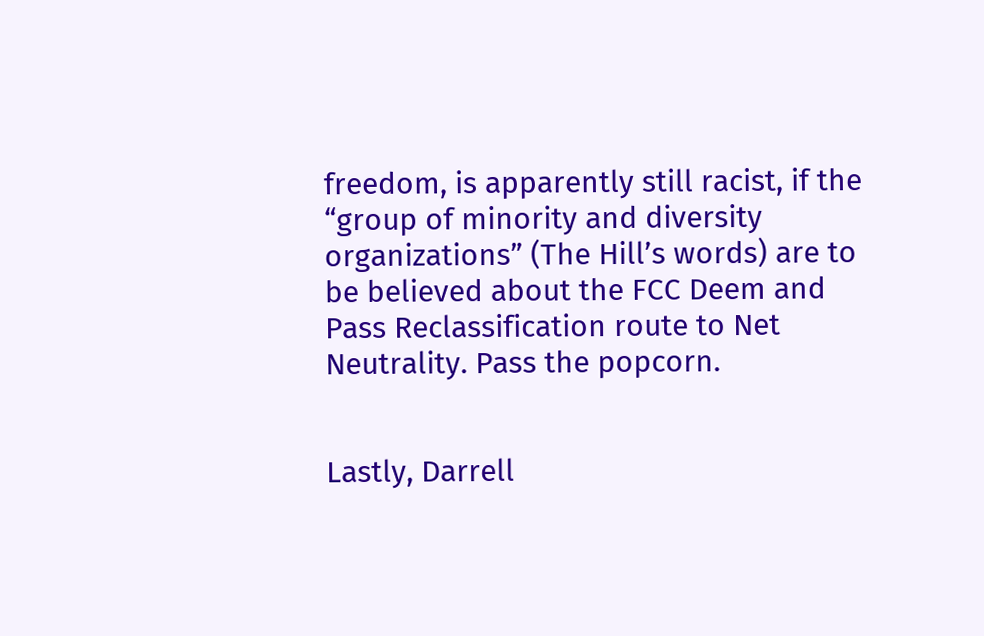freedom, is apparently still racist, if the “group of minority and diversity organizations” (The Hill’s words) are to be believed about the FCC Deem and Pass Reclassification route to Net Neutrality. Pass the popcorn.


Lastly, Darrell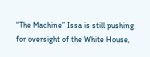“The Machine” Issa is still pushing for oversight of the White House,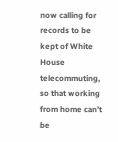now calling for records to be kept of White House telecommuting, so that working from home can’t be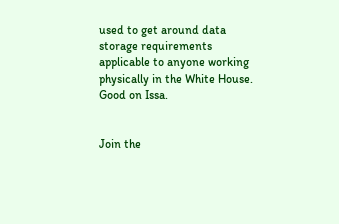used to get around data storage requirements applicable to anyone working physically in the White House. Good on Issa.


Join the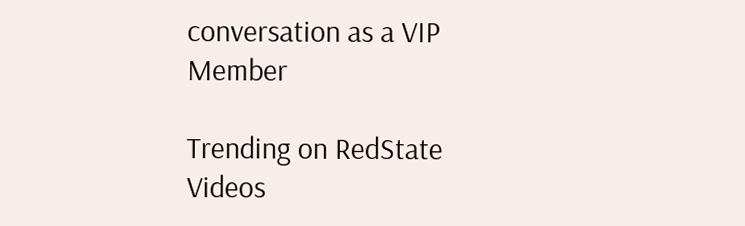conversation as a VIP Member

Trending on RedState Videos